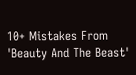10+ Mistakes From 'Beauty And The Beast'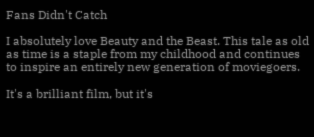Fans Didn't Catch

I absolutely love Beauty and the Beast. This tale as old as time is a staple from my childhood and continues to inspire an entirely new generation of moviegoers.

It's a brilliant film, but it's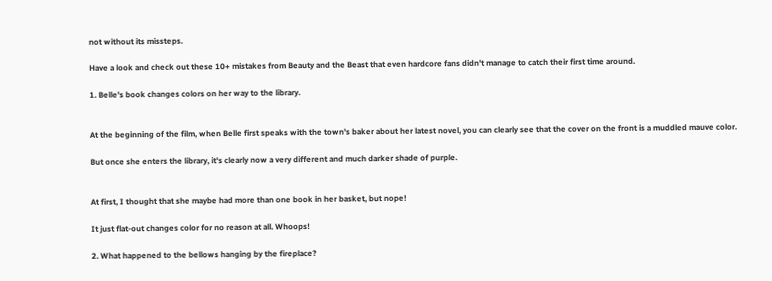not without its missteps.

Have a look and check out these 10+ mistakes from Beauty and the Beast that even hardcore fans didn't manage to catch their first time around.

1. Belle's book changes colors on her way to the library.


At the beginning of the film, when Belle first speaks with the town's baker about her latest novel, you can clearly see that the cover on the front is a muddled mauve color.

But once she enters the library, it's clearly now a very different and much darker shade of purple.


At first, I thought that she maybe had more than one book in her basket, but nope!

It just flat-out changes color for no reason at all. Whoops!

2. What happened to the bellows hanging by the fireplace?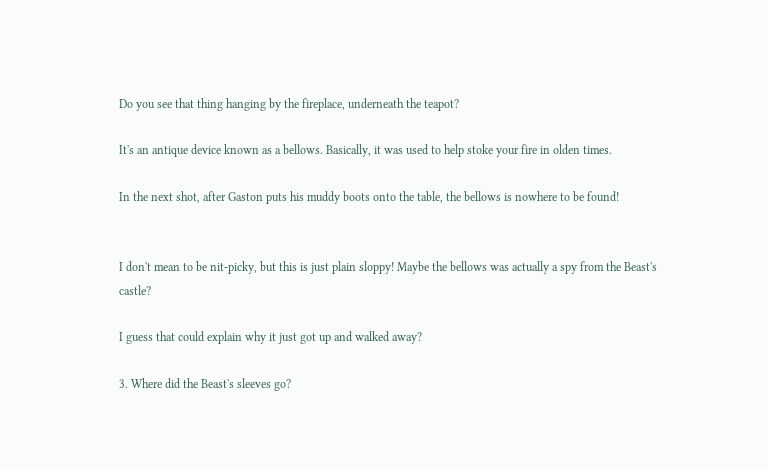Do you see that thing hanging by the fireplace, underneath the teapot?

It's an antique device known as a bellows. Basically, it was used to help stoke your fire in olden times.

In the next shot, after Gaston puts his muddy boots onto the table, the bellows is nowhere to be found!


I don't mean to be nit-picky, but this is just plain sloppy! Maybe the bellows was actually a spy from the Beast's castle?

I guess that could explain why it just got up and walked away?

3. Where did the Beast's sleeves go?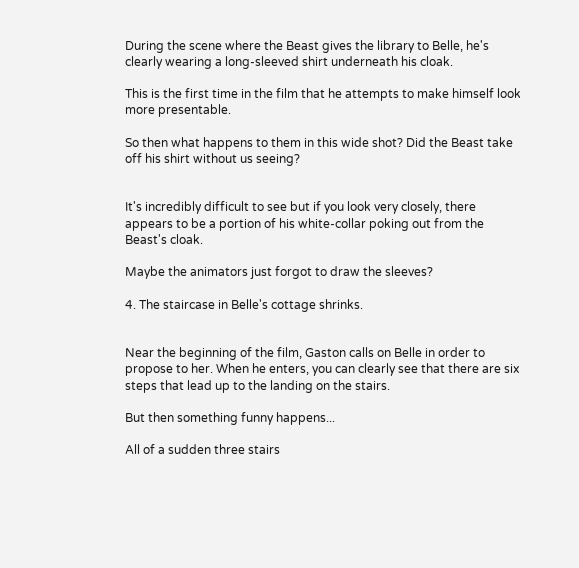During the scene where the Beast gives the library to Belle, he's clearly wearing a long-sleeved shirt underneath his cloak.

This is the first time in the film that he attempts to make himself look more presentable.

So then what happens to them in this wide shot? Did the Beast take off his shirt without us seeing?


It's incredibly difficult to see but if you look very closely, there appears to be a portion of his white-collar poking out from the Beast's cloak.

Maybe the animators just forgot to draw the sleeves?

4. The staircase in Belle's cottage shrinks.


Near the beginning of the film, Gaston calls on Belle in order to propose to her. When he enters, you can clearly see that there are six steps that lead up to the landing on the stairs.

But then something funny happens...

All of a sudden three stairs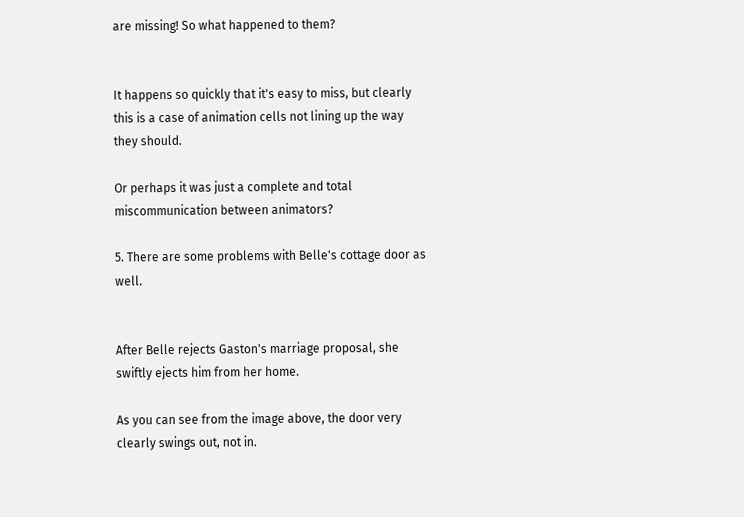are missing! So what happened to them?


It happens so quickly that it's easy to miss, but clearly this is a case of animation cells not lining up the way they should.

Or perhaps it was just a complete and total miscommunication between animators?

5. There are some problems with Belle's cottage door as well.


After Belle rejects Gaston's marriage proposal, she swiftly ejects him from her home.

As you can see from the image above, the door very clearly swings out, not in.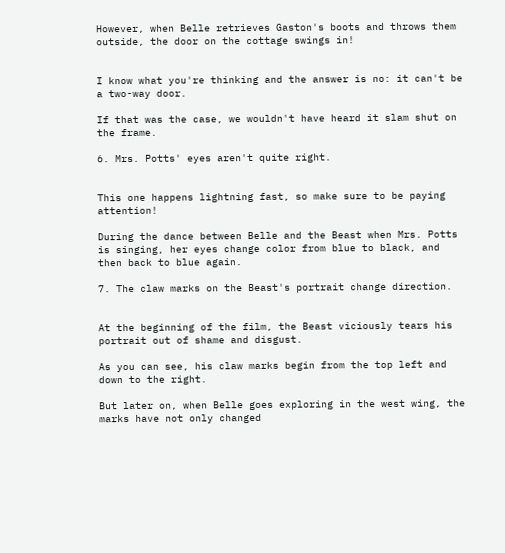However, when Belle retrieves Gaston's boots and throws them outside, the door on the cottage swings in!


I know what you're thinking and the answer is no: it can't be a two-way door.

If that was the case, we wouldn't have heard it slam shut on the frame.

6. Mrs. Potts' eyes aren't quite right.


This one happens lightning fast, so make sure to be paying attention!

During the dance between Belle and the Beast when Mrs. Potts is singing, her eyes change color from blue to black, and then back to blue again.

7. The claw marks on the Beast's portrait change direction.


At the beginning of the film, the Beast viciously tears his portrait out of shame and disgust.

As you can see, his claw marks begin from the top left and down to the right.

But later on, when Belle goes exploring in the west wing, the marks have not only changed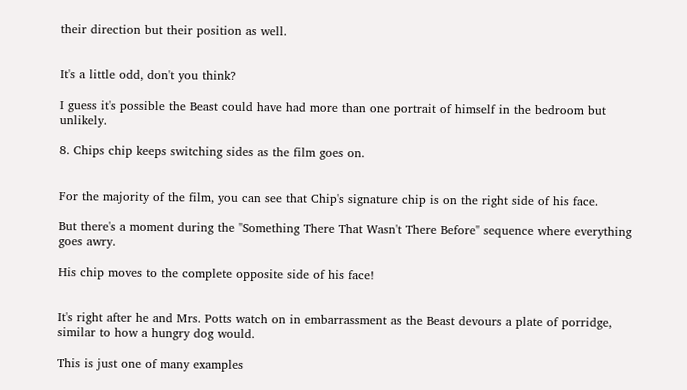their direction but their position as well.


It's a little odd, don't you think?

I guess it's possible the Beast could have had more than one portrait of himself in the bedroom but unlikely.

8. Chips chip keeps switching sides as the film goes on.


For the majority of the film, you can see that Chip's signature chip is on the right side of his face.

But there's a moment during the "Something There That Wasn't There Before" sequence where everything goes awry.

His chip moves to the complete opposite side of his face!


It's right after he and Mrs. Potts watch on in embarrassment as the Beast devours a plate of porridge, similar to how a hungry dog would.

This is just one of many examples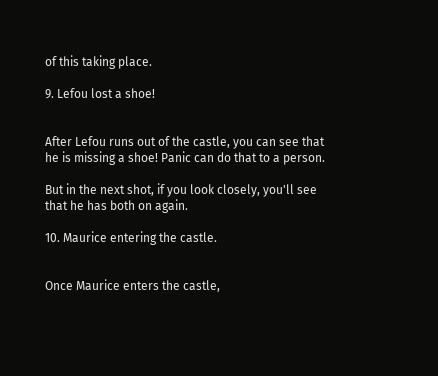of this taking place.

9. Lefou lost a shoe!


After Lefou runs out of the castle, you can see that he is missing a shoe! Panic can do that to a person.

But in the next shot, if you look closely, you'll see that he has both on again.

10. Maurice entering the castle.


Once Maurice enters the castle,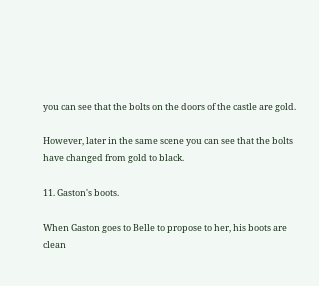you can see that the bolts on the doors of the castle are gold.

However, later in the same scene you can see that the bolts have changed from gold to black.

11. Gaston's boots.

When Gaston goes to Belle to propose to her, his boots are clean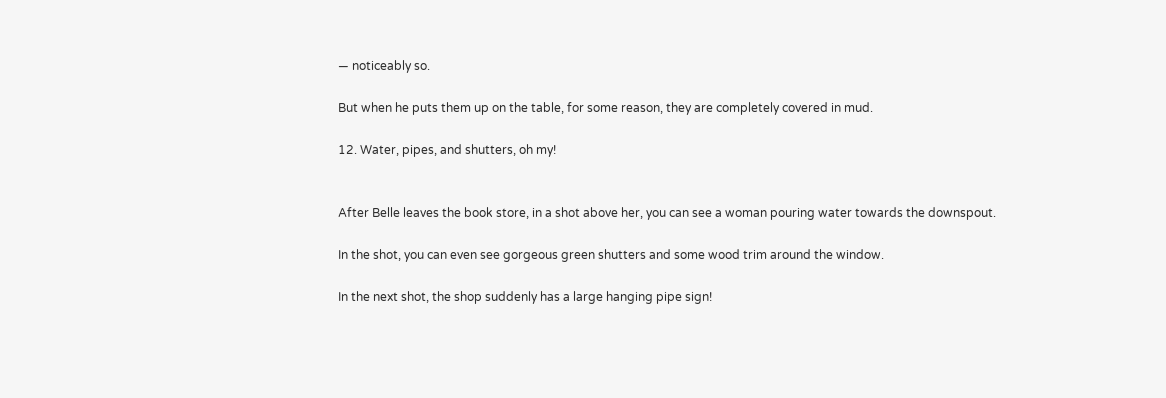— noticeably so.

But when he puts them up on the table, for some reason, they are completely covered in mud.

12. Water, pipes, and shutters, oh my!


After Belle leaves the book store, in a shot above her, you can see a woman pouring water towards the downspout.

In the shot, you can even see gorgeous green shutters and some wood trim around the window.

In the next shot, the shop suddenly has a large hanging pipe sign!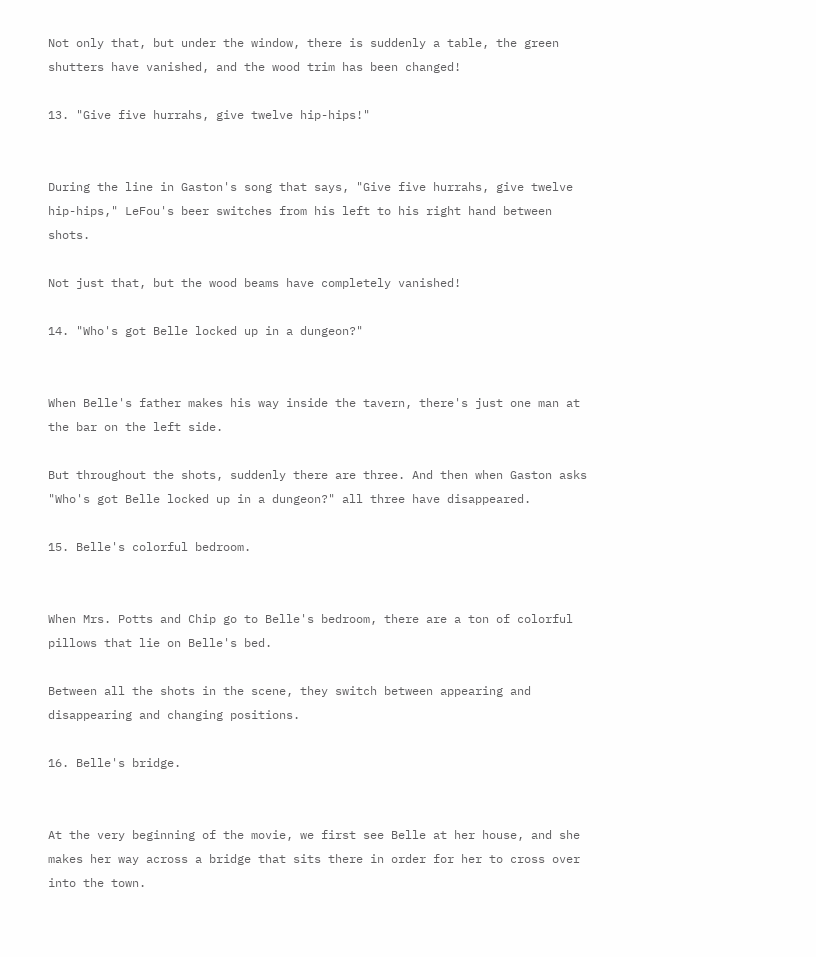Not only that, but under the window, there is suddenly a table, the green shutters have vanished, and the wood trim has been changed!

13. "Give five hurrahs, give twelve hip-hips!"


During the line in Gaston's song that says, "Give five hurrahs, give twelve hip-hips," LeFou's beer switches from his left to his right hand between shots.

Not just that, but the wood beams have completely vanished!

14. "Who's got Belle locked up in a dungeon?"


When Belle's father makes his way inside the tavern, there's just one man at the bar on the left side.

But throughout the shots, suddenly there are three. And then when Gaston asks "Who's got Belle locked up in a dungeon?" all three have disappeared.

15. Belle's colorful bedroom.


When Mrs. Potts and Chip go to Belle's bedroom, there are a ton of colorful pillows that lie on Belle's bed.

Between all the shots in the scene, they switch between appearing and disappearing and changing positions.

16. Belle's bridge.


At the very beginning of the movie, we first see Belle at her house, and she makes her way across a bridge that sits there in order for her to cross over into the town.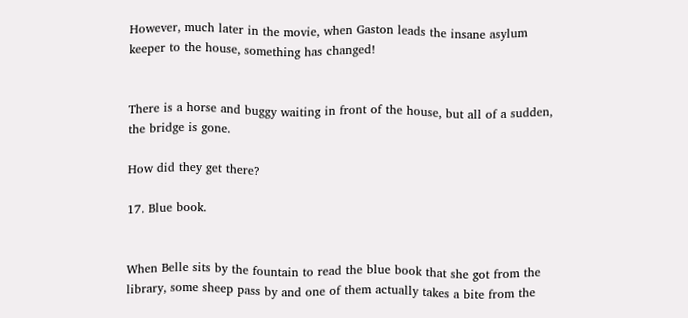However, much later in the movie, when Gaston leads the insane asylum keeper to the house, something has changed!


There is a horse and buggy waiting in front of the house, but all of a sudden, the bridge is gone.

How did they get there?

17. Blue book.


When Belle sits by the fountain to read the blue book that she got from the library, some sheep pass by and one of them actually takes a bite from the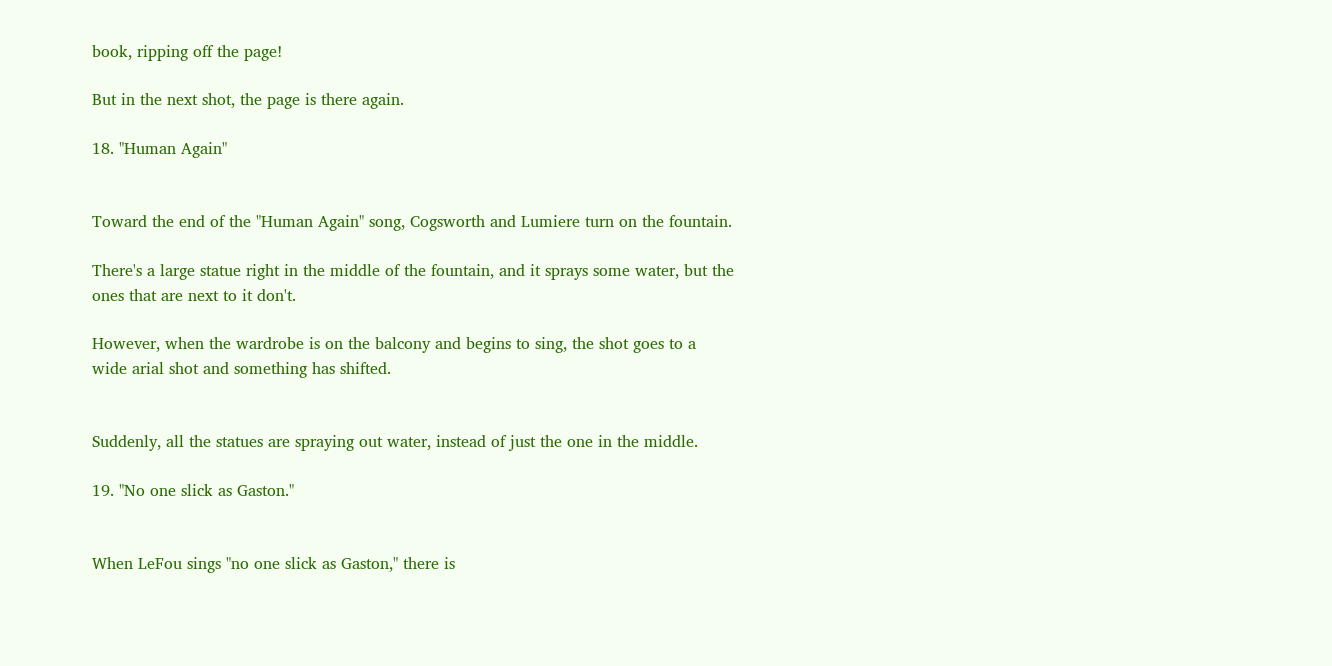book, ripping off the page!

But in the next shot, the page is there again.

18. "Human Again"


Toward the end of the "Human Again" song, Cogsworth and Lumiere turn on the fountain.

There's a large statue right in the middle of the fountain, and it sprays some water, but the ones that are next to it don't.

However, when the wardrobe is on the balcony and begins to sing, the shot goes to a wide arial shot and something has shifted.


Suddenly, all the statues are spraying out water, instead of just the one in the middle.

19. "No one slick as Gaston."


When LeFou sings "no one slick as Gaston," there is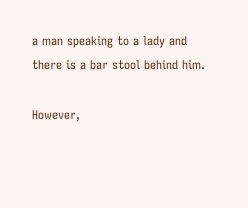a man speaking to a lady and there is a bar stool behind him.

However,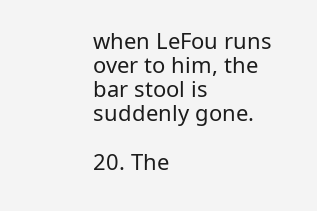when LeFou runs over to him, the bar stool is suddenly gone.

20. The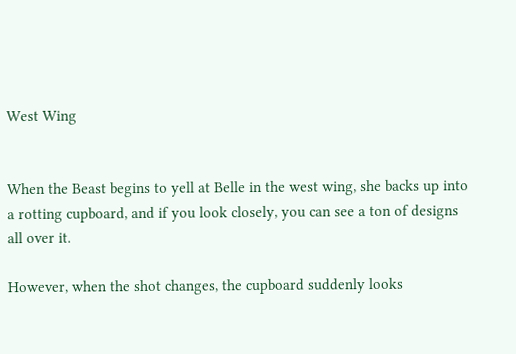West Wing


When the Beast begins to yell at Belle in the west wing, she backs up into a rotting cupboard, and if you look closely, you can see a ton of designs all over it.

However, when the shot changes, the cupboard suddenly looks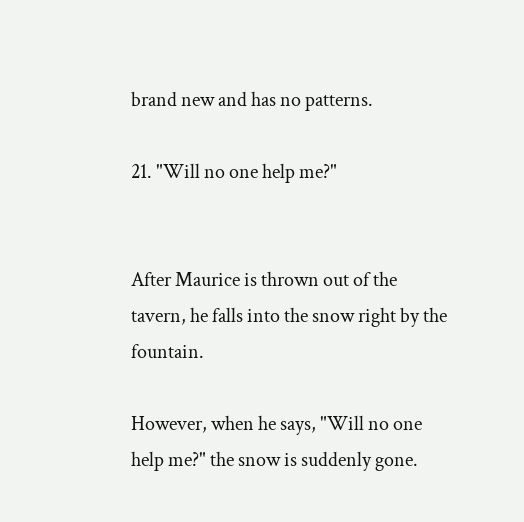brand new and has no patterns.

21. "Will no one help me?"


After Maurice is thrown out of the tavern, he falls into the snow right by the fountain.

However, when he says, "Will no one help me?" the snow is suddenly gone.